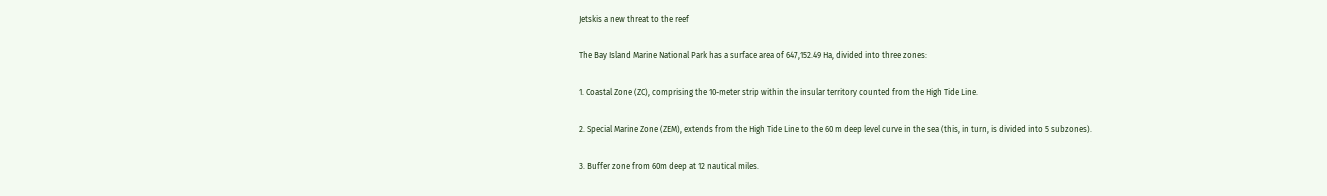Jetskis a new threat to the reef

The Bay Island Marine National Park has a surface area of 647,152.49 Ha, divided into three zones:

1. Coastal Zone (ZC), comprising the 10-meter strip within the insular territory counted from the High Tide Line.

2. Special Marine Zone (ZEM), extends from the High Tide Line to the 60 m deep level curve in the sea (this, in turn, is divided into 5 subzones).

3. Buffer zone from 60m deep at 12 nautical miles.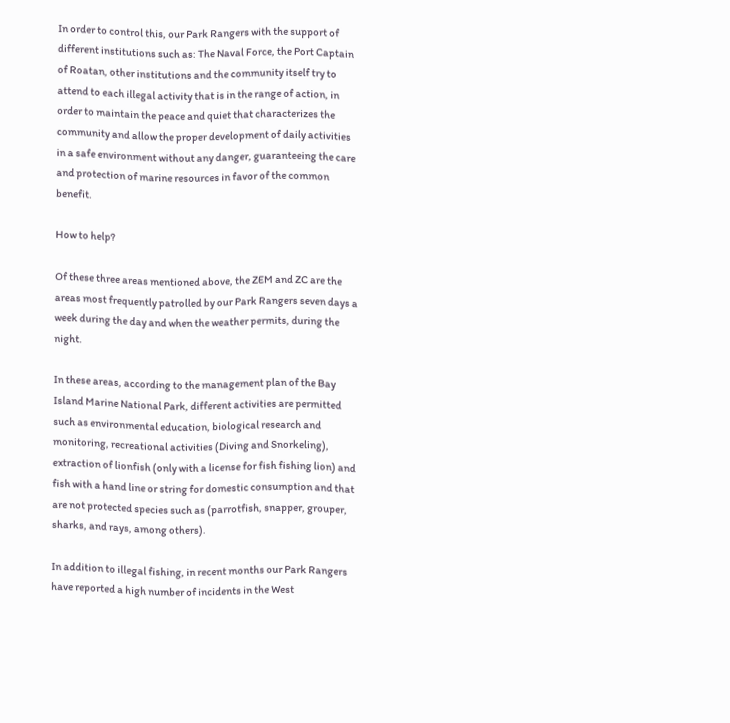In order to control this, our Park Rangers with the support of different institutions such as: The Naval Force, the Port Captain of Roatan, other institutions and the community itself try to attend to each illegal activity that is in the range of action, in order to maintain the peace and quiet that characterizes the community and allow the proper development of daily activities in a safe environment without any danger, guaranteeing the care and protection of marine resources in favor of the common benefit.

How to help?

Of these three areas mentioned above, the ZEM and ZC are the areas most frequently patrolled by our Park Rangers seven days a week during the day and when the weather permits, during the night.

In these areas, according to the management plan of the Bay Island Marine National Park, different activities are permitted such as environmental education, biological research and monitoring, recreational activities (Diving and Snorkeling), extraction of lionfish (only with a license for fish fishing lion) and fish with a hand line or string for domestic consumption and that are not protected species such as (parrotfish, snapper, grouper, sharks, and rays, among others).

In addition to illegal fishing, in recent months our Park Rangers have reported a high number of incidents in the West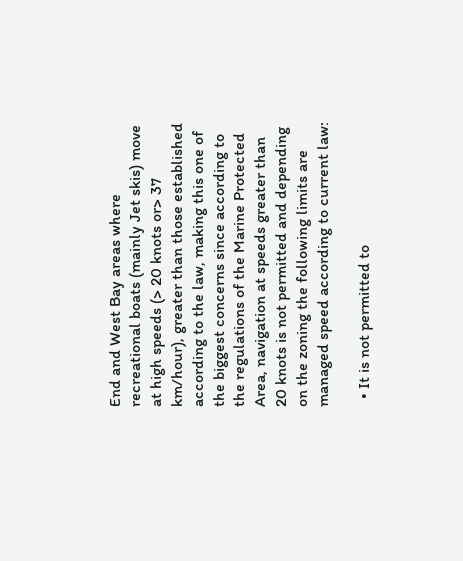End and West Bay areas where recreational boats (mainly Jet skis) move at high speeds (> 20 knots or> 37 km/hour), greater than those established according to the law, making this one of the biggest concerns since according to the regulations of the Marine Protected Area, navigation at speeds greater than 20 knots is not permitted and depending on the zoning the following limits are managed speed according to current law:

  • It is not permitted to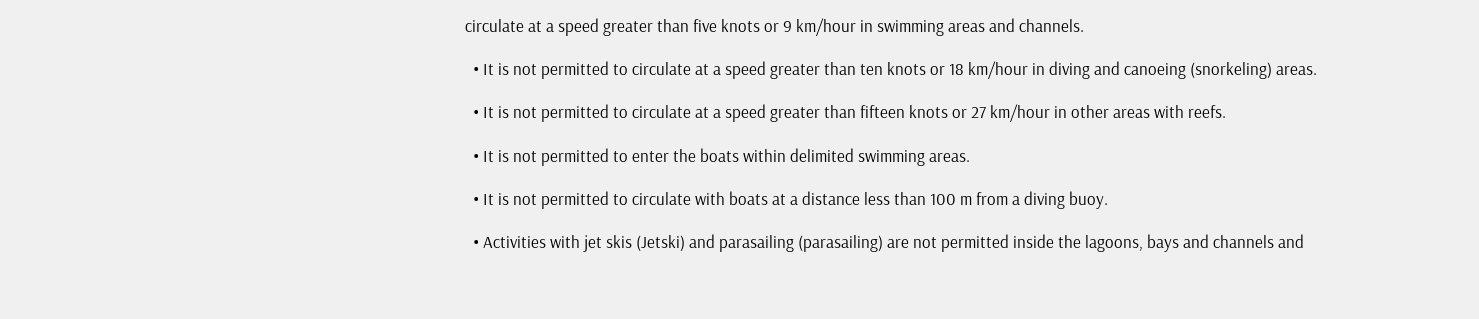circulate at a speed greater than five knots or 9 km/hour in swimming areas and channels.

  • It is not permitted to circulate at a speed greater than ten knots or 18 km/hour in diving and canoeing (snorkeling) areas.

  • It is not permitted to circulate at a speed greater than fifteen knots or 27 km/hour in other areas with reefs.

  • It is not permitted to enter the boats within delimited swimming areas.

  • It is not permitted to circulate with boats at a distance less than 100 m from a diving buoy.

  • Activities with jet skis (Jetski) and parasailing (parasailing) are not permitted inside the lagoons, bays and channels and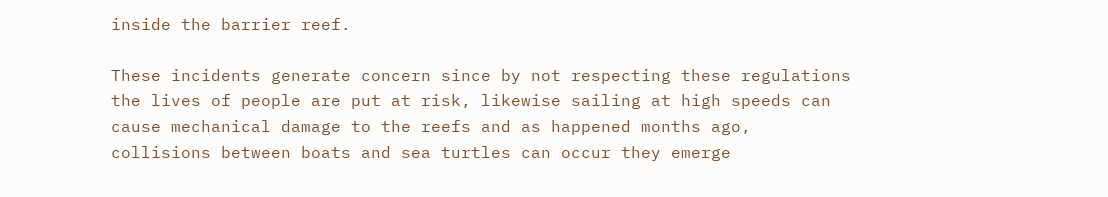inside the barrier reef.

These incidents generate concern since by not respecting these regulations the lives of people are put at risk, likewise sailing at high speeds can cause mechanical damage to the reefs and as happened months ago, collisions between boats and sea turtles can occur they emerge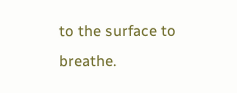to the surface to breathe.